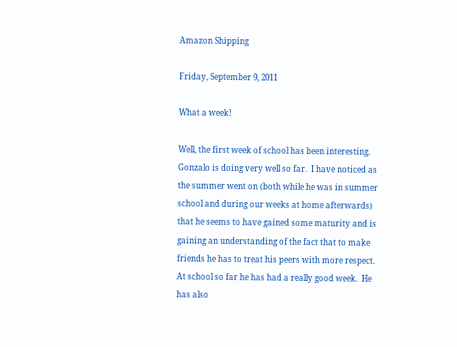Amazon Shipping

Friday, September 9, 2011

What a week!

Well, the first week of school has been interesting.  Gonzalo is doing very well so far.  I have noticed as the summer went on (both while he was in summer school and during our weeks at home afterwards) that he seems to have gained some maturity and is gaining an understanding of the fact that to make friends he has to treat his peers with more respect.  At school so far he has had a really good week.  He has also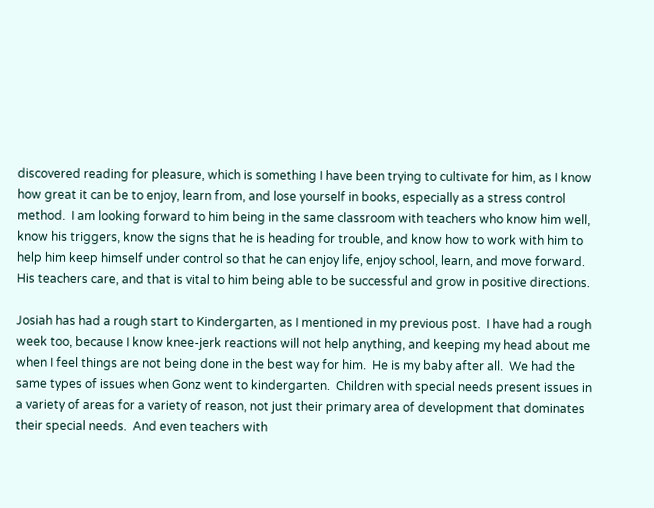discovered reading for pleasure, which is something I have been trying to cultivate for him, as I know how great it can be to enjoy, learn from, and lose yourself in books, especially as a stress control method.  I am looking forward to him being in the same classroom with teachers who know him well, know his triggers, know the signs that he is heading for trouble, and know how to work with him to help him keep himself under control so that he can enjoy life, enjoy school, learn, and move forward.  His teachers care, and that is vital to him being able to be successful and grow in positive directions.

Josiah has had a rough start to Kindergarten, as I mentioned in my previous post.  I have had a rough week too, because I know knee-jerk reactions will not help anything, and keeping my head about me when I feel things are not being done in the best way for him.  He is my baby after all.  We had the same types of issues when Gonz went to kindergarten.  Children with special needs present issues in a variety of areas for a variety of reason, not just their primary area of development that dominates their special needs.  And even teachers with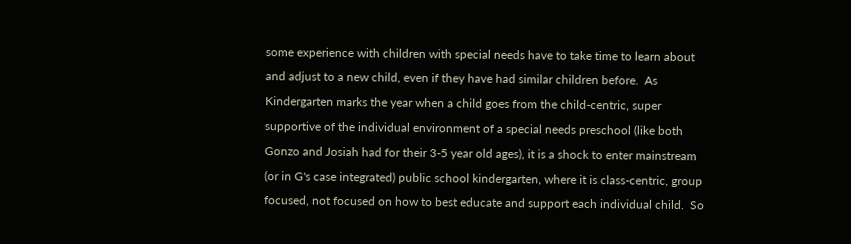some experience with children with special needs have to take time to learn about and adjust to a new child, even if they have had similar children before.  As Kindergarten marks the year when a child goes from the child-centric, super supportive of the individual environment of a special needs preschool (like both Gonzo and Josiah had for their 3-5 year old ages), it is a shock to enter mainstream (or in G's case integrated) public school kindergarten, where it is class-centric, group focused, not focused on how to best educate and support each individual child.  So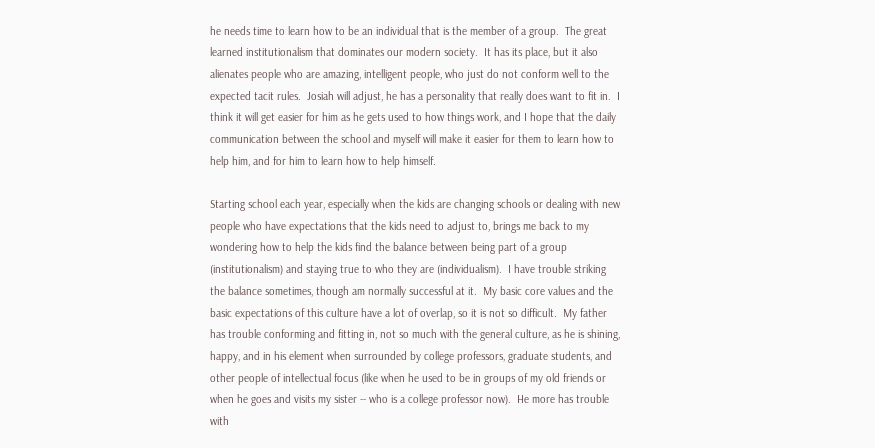he needs time to learn how to be an individual that is the member of a group.  The great learned institutionalism that dominates our modern society.  It has its place, but it also alienates people who are amazing, intelligent people, who just do not conform well to the expected tacit rules.  Josiah will adjust, he has a personality that really does want to fit in.  I think it will get easier for him as he gets used to how things work, and I hope that the daily communication between the school and myself will make it easier for them to learn how to help him, and for him to learn how to help himself.

Starting school each year, especially when the kids are changing schools or dealing with new people who have expectations that the kids need to adjust to, brings me back to my wondering how to help the kids find the balance between being part of a group (institutionalism) and staying true to who they are (individualism).  I have trouble striking the balance sometimes, though am normally successful at it.  My basic core values and the basic expectations of this culture have a lot of overlap, so it is not so difficult.  My father has trouble conforming and fitting in, not so much with the general culture, as he is shining, happy, and in his element when surrounded by college professors, graduate students, and other people of intellectual focus (like when he used to be in groups of my old friends or when he goes and visits my sister -- who is a college professor now).  He more has trouble with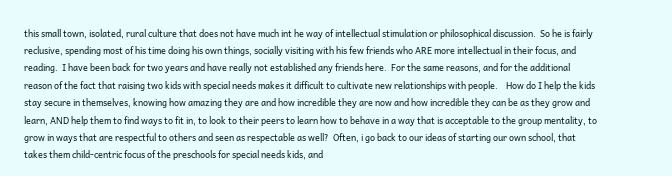this small town, isolated, rural culture that does not have much int he way of intellectual stimulation or philosophical discussion.  So he is fairly reclusive, spending most of his time doing his own things, socially visiting with his few friends who ARE more intellectual in their focus, and reading.  I have been back for two years and have really not established any friends here.  For the same reasons, and for the additional reason of the fact that raising two kids with special needs makes it difficult to cultivate new relationships with people.    How do I help the kids stay secure in themselves, knowing how amazing they are and how incredible they are now and how incredible they can be as they grow and learn, AND help them to find ways to fit in, to look to their peers to learn how to behave in a way that is acceptable to the group mentality, to grow in ways that are respectful to others and seen as respectable as well?  Often, i go back to our ideas of starting our own school, that takes them child-centric focus of the preschools for special needs kids, and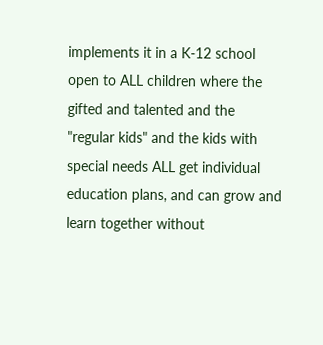implements it in a K-12 school open to ALL children where the gifted and talented and the "regular kids" and the kids with special needs ALL get individual education plans, and can grow and learn together without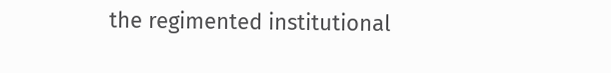the regimented institutional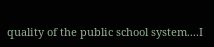quality of the public school system....I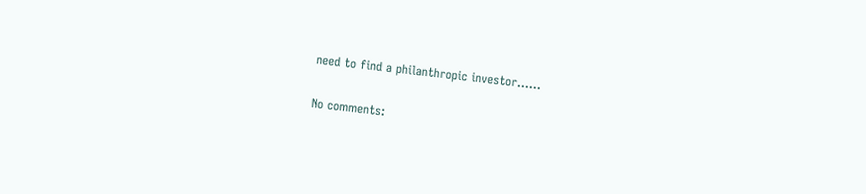need to find a philanthropic investor......

No comments: